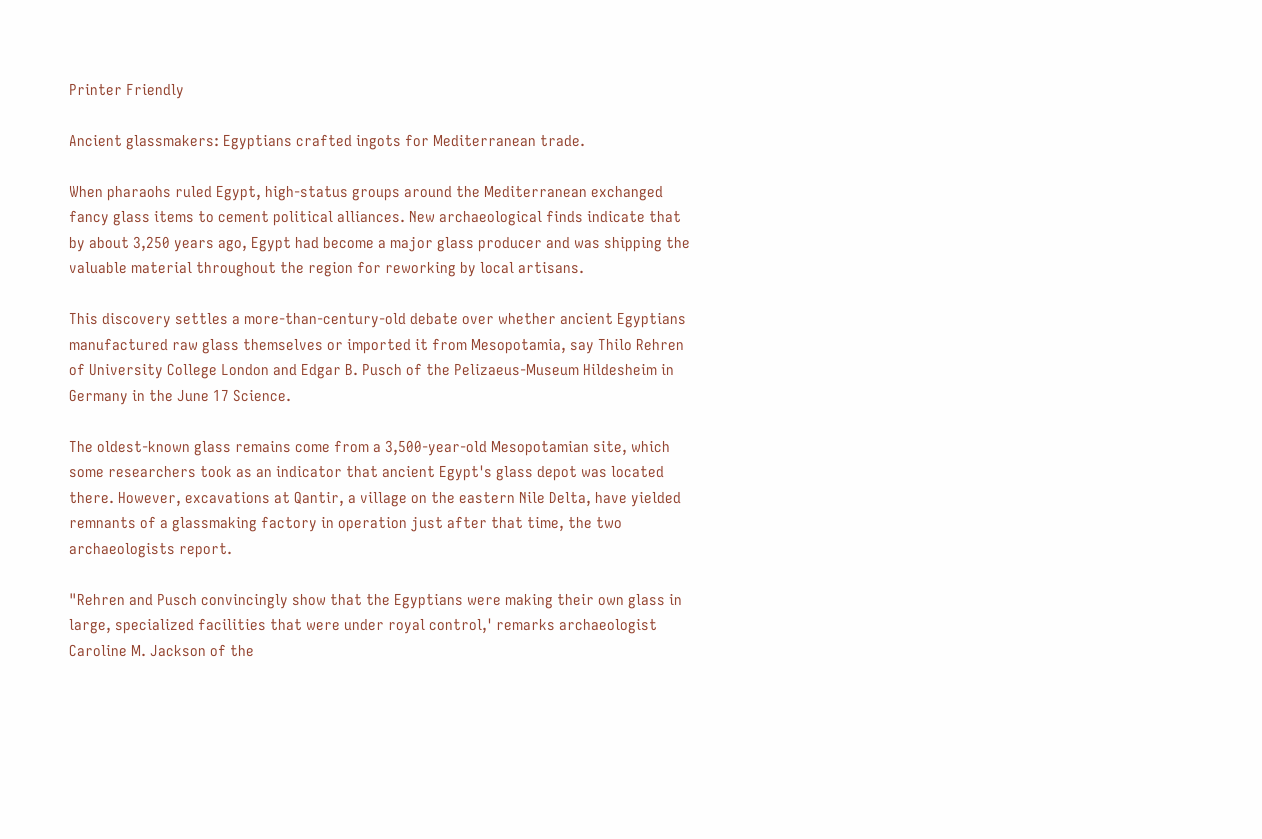Printer Friendly

Ancient glassmakers: Egyptians crafted ingots for Mediterranean trade.

When pharaohs ruled Egypt, high-status groups around the Mediterranean exchanged fancy glass items to cement political alliances. New archaeological finds indicate that by about 3,250 years ago, Egypt had become a major glass producer and was shipping the valuable material throughout the region for reworking by local artisans.

This discovery settles a more-than-century-old debate over whether ancient Egyptians manufactured raw glass themselves or imported it from Mesopotamia, say Thilo Rehren of University College London and Edgar B. Pusch of the Pelizaeus-Museum Hildesheim in Germany in the June 17 Science.

The oldest-known glass remains come from a 3,500-year-old Mesopotamian site, which some researchers took as an indicator that ancient Egypt's glass depot was located there. However, excavations at Qantir, a village on the eastern Nile Delta, have yielded remnants of a glassmaking factory in operation just after that time, the two archaeologists report.

"Rehren and Pusch convincingly show that the Egyptians were making their own glass in large, specialized facilities that were under royal control,' remarks archaeologist Caroline M. Jackson of the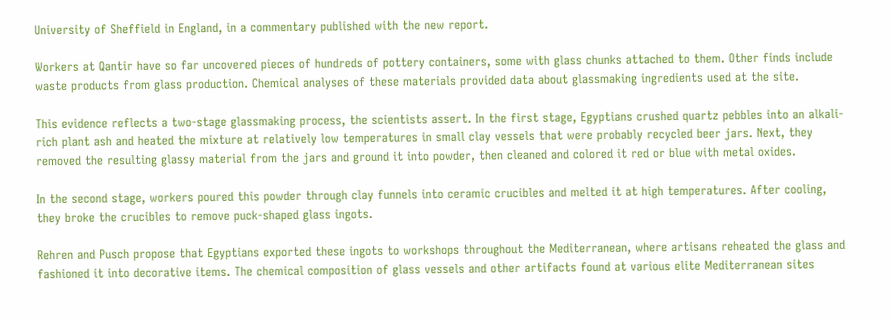University of Sheffield in England, in a commentary published with the new report.

Workers at Qantir have so far uncovered pieces of hundreds of pottery containers, some with glass chunks attached to them. Other finds include waste products from glass production. Chemical analyses of these materials provided data about glassmaking ingredients used at the site.

This evidence reflects a two-stage glassmaking process, the scientists assert. In the first stage, Egyptians crushed quartz pebbles into an alkali-rich plant ash and heated the mixture at relatively low temperatures in small clay vessels that were probably recycled beer jars. Next, they removed the resulting glassy material from the jars and ground it into powder, then cleaned and colored it red or blue with metal oxides.

In the second stage, workers poured this powder through clay funnels into ceramic crucibles and melted it at high temperatures. After cooling, they broke the crucibles to remove puck-shaped glass ingots.

Rehren and Pusch propose that Egyptians exported these ingots to workshops throughout the Mediterranean, where artisans reheated the glass and fashioned it into decorative items. The chemical composition of glass vessels and other artifacts found at various elite Mediterranean sites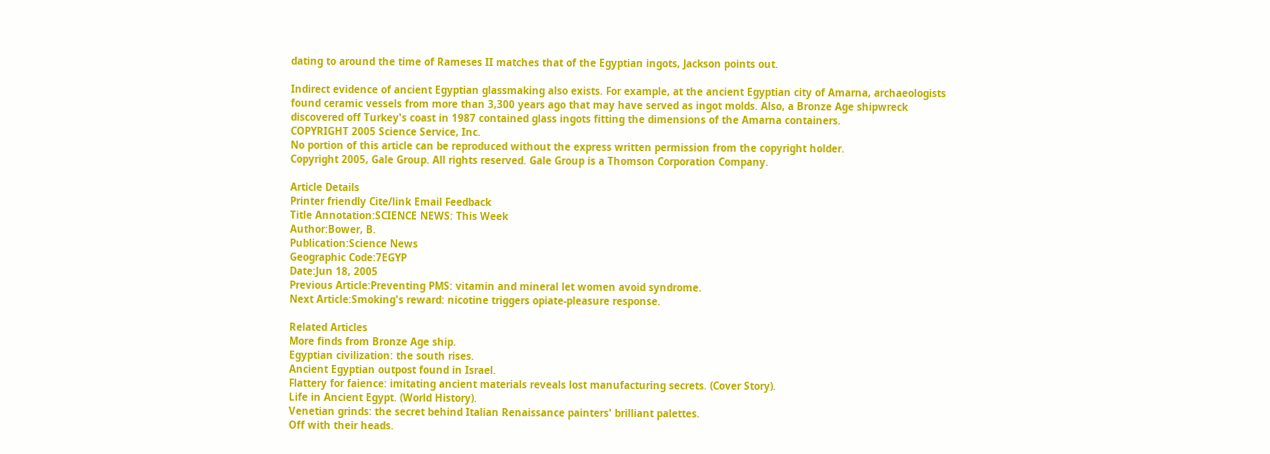dating to around the time of Rameses II matches that of the Egyptian ingots, Jackson points out.

Indirect evidence of ancient Egyptian glassmaking also exists. For example, at the ancient Egyptian city of Amarna, archaeologists found ceramic vessels from more than 3,300 years ago that may have served as ingot molds. Also, a Bronze Age shipwreck discovered off Turkey's coast in 1987 contained glass ingots fitting the dimensions of the Amarna containers.
COPYRIGHT 2005 Science Service, Inc.
No portion of this article can be reproduced without the express written permission from the copyright holder.
Copyright 2005, Gale Group. All rights reserved. Gale Group is a Thomson Corporation Company.

Article Details
Printer friendly Cite/link Email Feedback
Title Annotation:SCIENCE NEWS: This Week
Author:Bower, B.
Publication:Science News
Geographic Code:7EGYP
Date:Jun 18, 2005
Previous Article:Preventing PMS: vitamin and mineral let women avoid syndrome.
Next Article:Smoking's reward: nicotine triggers opiate-pleasure response.

Related Articles
More finds from Bronze Age ship.
Egyptian civilization: the south rises.
Ancient Egyptian outpost found in Israel.
Flattery for faience: imitating ancient materials reveals lost manufacturing secrets. (Cover Story).
Life in Ancient Egypt. (World History).
Venetian grinds: the secret behind Italian Renaissance painters' brilliant palettes.
Off with their heads.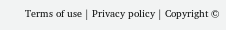Terms of use | Privacy policy | Copyright ©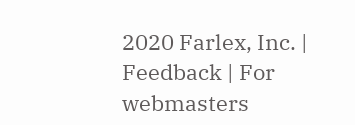2020 Farlex, Inc. | Feedback | For webmasters